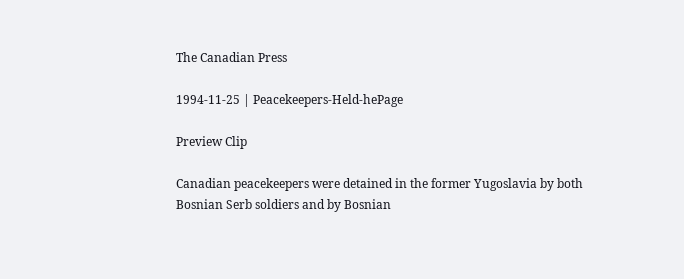The Canadian Press

1994-11-25 | Peacekeepers-Held-hePage

Preview Clip

Canadian peacekeepers were detained in the former Yugoslavia by both Bosnian Serb soldiers and by Bosnian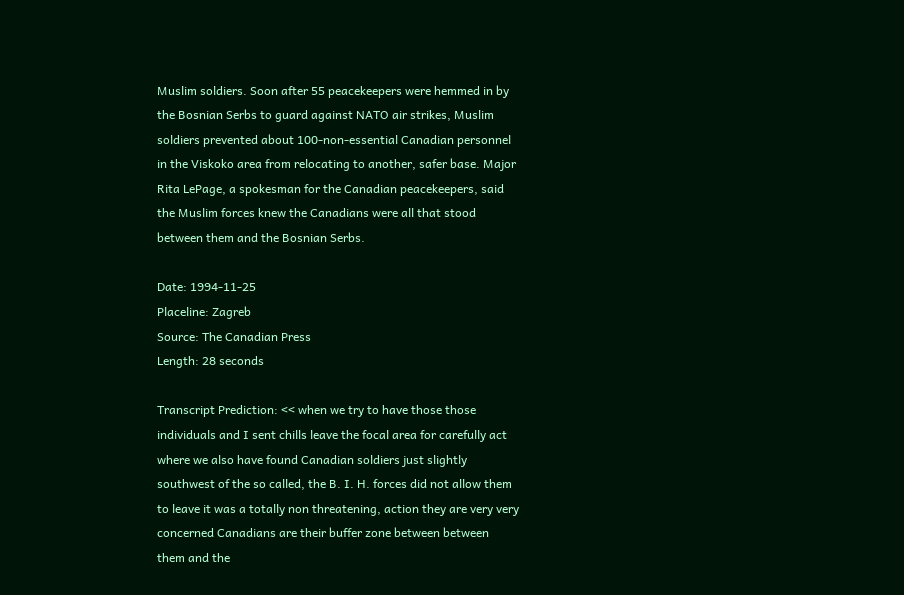Muslim soldiers. Soon after 55 peacekeepers were hemmed in by the Bosnian Serbs to guard against NATO air strikes, Muslim soldiers prevented about 100-non-essential Canadian personnel in the Viskoko area from relocating to another, safer base. Major Rita LePage, a spokesman for the Canadian peacekeepers, said the Muslim forces knew the Canadians were all that stood between them and the Bosnian Serbs.

Date: 1994-11-25
Placeline: Zagreb
Source: The Canadian Press
Length: 28 seconds

Transcript Prediction: << when we try to have those those individuals and I sent chills leave the focal area for carefully act where we also have found Canadian soldiers just slightly southwest of the so called, the B. I. H. forces did not allow them to leave it was a totally non threatening, action they are very very concerned Canadians are their buffer zone between between them and the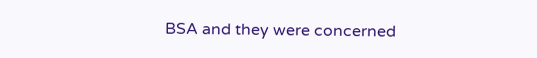BSA and they were concerned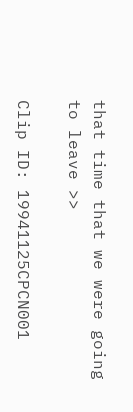that time that we were going to leave >>

Clip ID: 19941125CPCN001